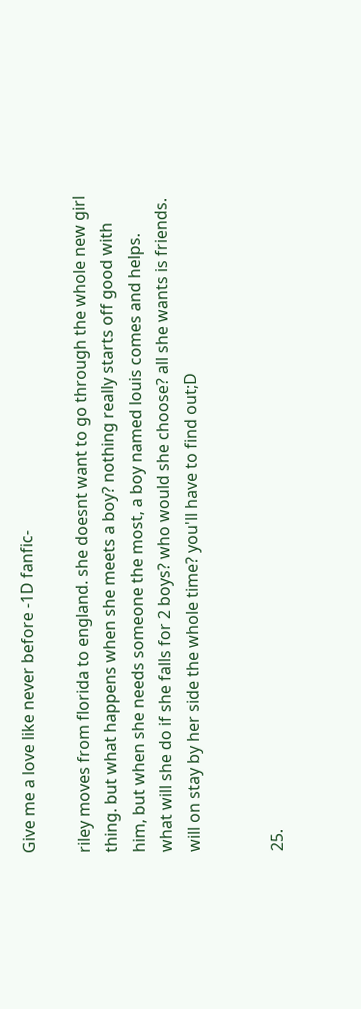Give me a love like never before -1D fanfic-

riley moves from florida to england. she doesnt want to go through the whole new girl thing. but what happens when she meets a boy? nothing really starts off good with him, but when she needs someone the most, a boy named louis comes and helps. what will she do if she falls for 2 boys? who would she choose? all she wants is friends. will on stay by her side the whole time? you'll have to find out;D


25.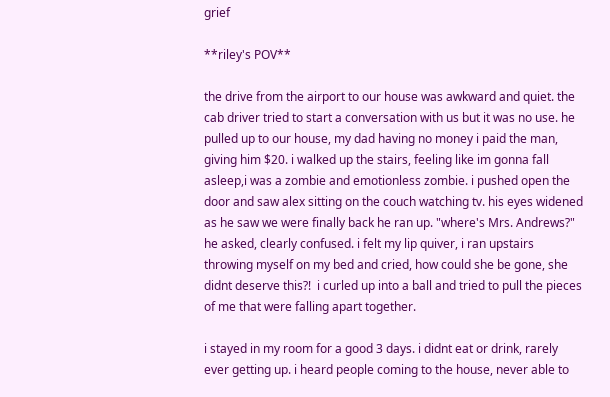grief

**riley's POV**

the drive from the airport to our house was awkward and quiet. the cab driver tried to start a conversation with us but it was no use. he pulled up to our house, my dad having no money i paid the man, giving him $20. i walked up the stairs, feeling like im gonna fall asleep,i was a zombie and emotionless zombie. i pushed open the door and saw alex sitting on the couch watching tv. his eyes widened as he saw we were finally back he ran up. "where's Mrs. Andrews?" he asked, clearly confused. i felt my lip quiver, i ran upstairs throwing myself on my bed and cried, how could she be gone, she didnt deserve this?!  i curled up into a ball and tried to pull the pieces of me that were falling apart together.

i stayed in my room for a good 3 days. i didnt eat or drink, rarely ever getting up. i heard people coming to the house, never able to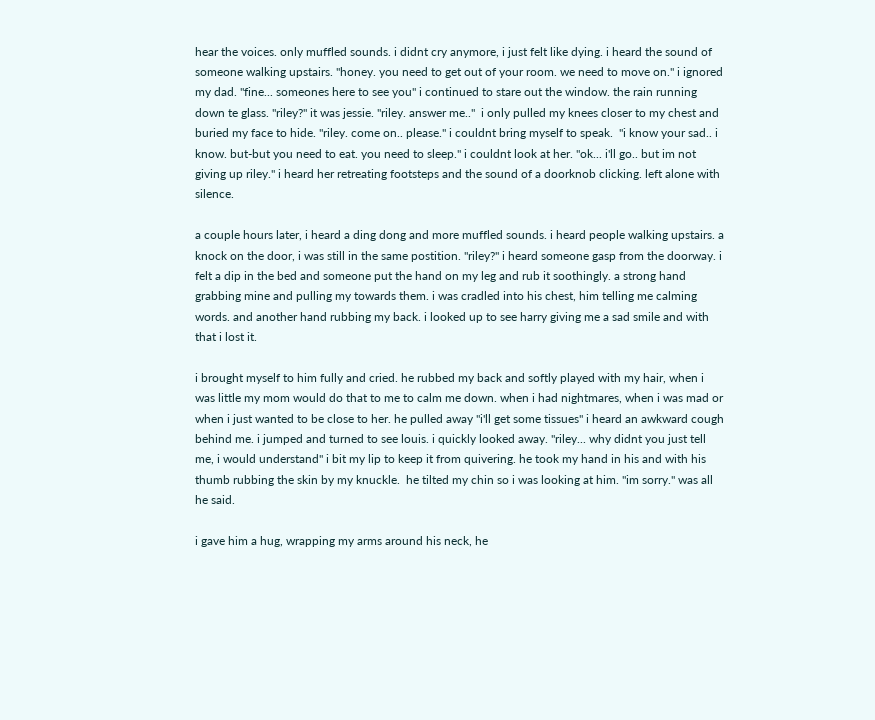hear the voices. only muffled sounds. i didnt cry anymore, i just felt like dying. i heard the sound of someone walking upstairs. "honey. you need to get out of your room. we need to move on." i ignored my dad. "fine... someones here to see you" i continued to stare out the window. the rain running down te glass. "riley?" it was jessie. "riley. answer me.."  i only pulled my knees closer to my chest and buried my face to hide. "riley. come on.. please." i couldnt bring myself to speak.  "i know your sad.. i know. but-but you need to eat. you need to sleep." i couldnt look at her. "ok... i'll go.. but im not giving up riley." i heard her retreating footsteps and the sound of a doorknob clicking. left alone with silence.

a couple hours later, i heard a ding dong and more muffled sounds. i heard people walking upstairs. a knock on the door, i was still in the same postition. "riley?" i heard someone gasp from the doorway. i felt a dip in the bed and someone put the hand on my leg and rub it soothingly. a strong hand grabbing mine and pulling my towards them. i was cradled into his chest, him telling me calming words. and another hand rubbing my back. i looked up to see harry giving me a sad smile and with that i lost it.

i brought myself to him fully and cried. he rubbed my back and softly played with my hair, when i was little my mom would do that to me to calm me down. when i had nightmares, when i was mad or when i just wanted to be close to her. he pulled away "i'll get some tissues" i heard an awkward cough behind me. i jumped and turned to see louis. i quickly looked away. "riley... why didnt you just tell me, i would understand" i bit my lip to keep it from quivering. he took my hand in his and with his thumb rubbing the skin by my knuckle.  he tilted my chin so i was looking at him. "im sorry." was all he said.

i gave him a hug, wrapping my arms around his neck, he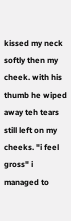kissed my neck softly then my cheek. with his thumb he wiped away teh tears still left on my cheeks. "i feel gross" i managed to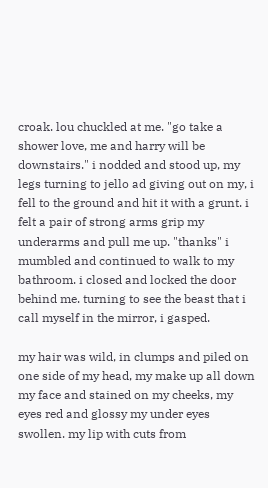croak. lou chuckled at me. "go take a shower love, me and harry will be downstairs." i nodded and stood up, my legs turning to jello ad giving out on my, i fell to the ground and hit it with a grunt. i felt a pair of strong arms grip my underarms and pull me up. "thanks" i mumbled and continued to walk to my bathroom. i closed and locked the door behind me. turning to see the beast that i call myself in the mirror, i gasped.

my hair was wild, in clumps and piled on one side of my head, my make up all down my face and stained on my cheeks, my eyes red and glossy my under eyes swollen. my lip with cuts from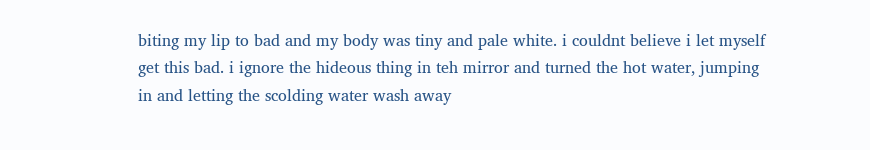biting my lip to bad and my body was tiny and pale white. i couldnt believe i let myself get this bad. i ignore the hideous thing in teh mirror and turned the hot water, jumping in and letting the scolding water wash away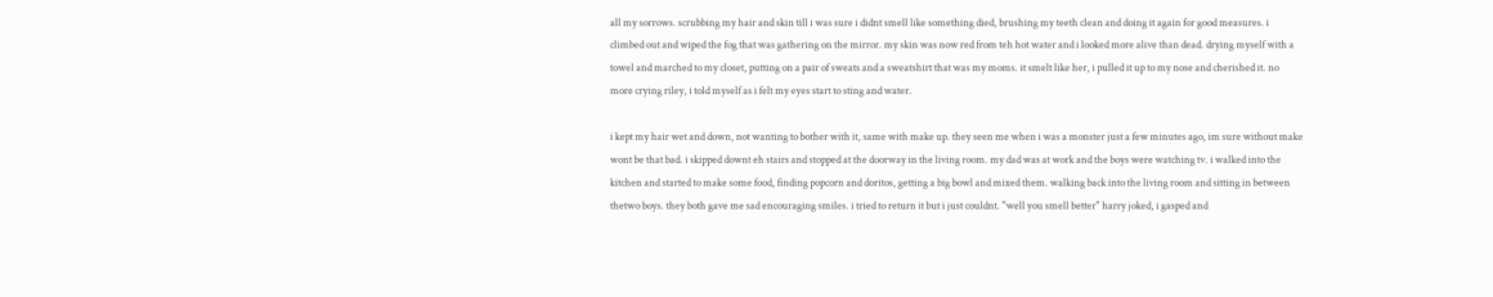all my sorrows. scrubbing my hair and skin till i was sure i didnt smell like something died, brushing my teeth clean and doing it again for good measures. i climbed out and wiped the fog that was gathering on the mirror. my skin was now red from teh hot water and i looked more alive than dead. drying myself with a towel and marched to my closet, putting on a pair of sweats and a sweatshirt that was my moms. it smelt like her, i pulled it up to my nose and cherished it. no more crying riley, i told myself as i felt my eyes start to sting and water.

i kept my hair wet and down, not wanting to bother with it, same with make up. they seen me when i was a monster just a few minutes ago, im sure without make wont be that bad. i skipped downt eh stairs and stopped at the doorway in the living room. my dad was at work and the boys were watching tv. i walked into the kitchen and started to make some food, finding popcorn and doritos, getting a big bowl and mixed them. walking back into the living room and sitting in between thetwo boys. they both gave me sad encouraging smiles. i tried to return it but i just couldnt. "well you smell better" harry joked, i gasped and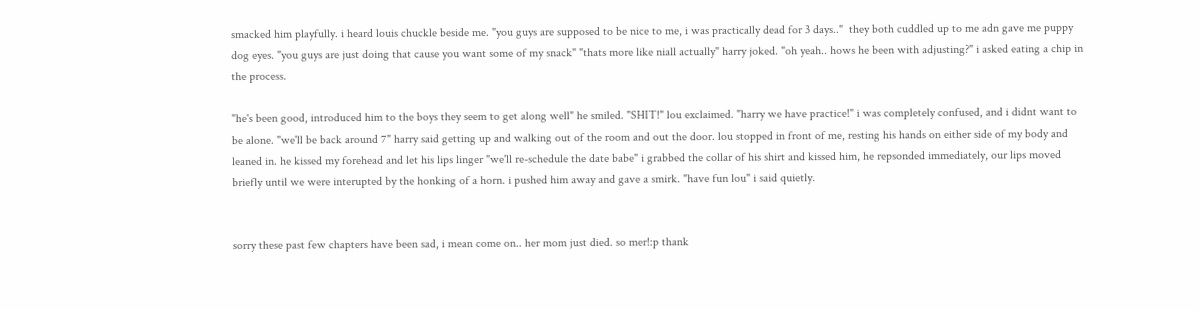smacked him playfully. i heard louis chuckle beside me. "you guys are supposed to be nice to me, i was practically dead for 3 days.."  they both cuddled up to me adn gave me puppy dog eyes. "you guys are just doing that cause you want some of my snack" "thats more like niall actually" harry joked. "oh yeah.. hows he been with adjusting?" i asked eating a chip in the process.

"he's been good, introduced him to the boys they seem to get along well" he smiled. "SHIT!" lou exclaimed. "harry we have practice!" i was completely confused, and i didnt want to be alone. "we'll be back around 7" harry said getting up and walking out of the room and out the door. lou stopped in front of me, resting his hands on either side of my body and leaned in. he kissed my forehead and let his lips linger "we'll re-schedule the date babe" i grabbed the collar of his shirt and kissed him, he repsonded immediately, our lips moved briefly until we were interupted by the honking of a horn. i pushed him away and gave a smirk. "have fun lou" i said quietly.


sorry these past few chapters have been sad, i mean come on.. her mom just died. so mer!:p thank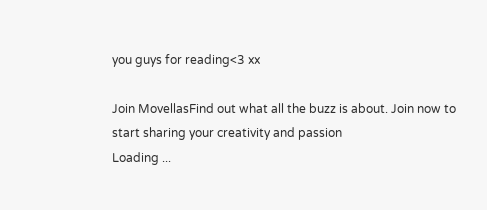you guys for reading<3 xx

Join MovellasFind out what all the buzz is about. Join now to start sharing your creativity and passion
Loading ...